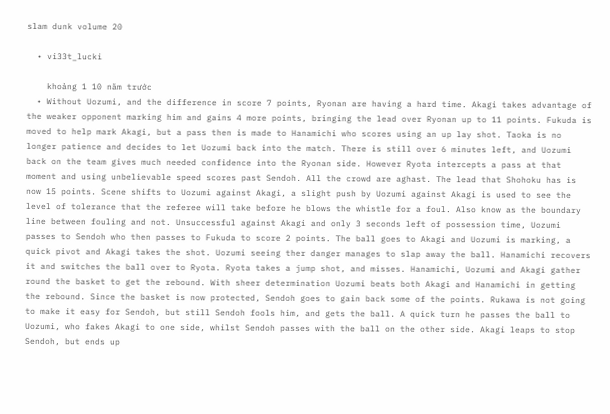slam dunk volume 20

  • vi33t_lucki

    khoảng 1 10 năm trước
  • Without Uozumi, and the difference in score 7 points, Ryonan are having a hard time. Akagi takes advantage of the weaker opponent marking him and gains 4 more points, bringing the lead over Ryonan up to 11 points. Fukuda is moved to help mark Akagi, but a pass then is made to Hanamichi who scores using an up lay shot. Taoka is no longer patience and decides to let Uozumi back into the match. There is still over 6 minutes left, and Uozumi back on the team gives much needed confidence into the Ryonan side. However Ryota intercepts a pass at that moment and using unbelievable speed scores past Sendoh. All the crowd are aghast. The lead that Shohoku has is now 15 points. Scene shifts to Uozumi against Akagi, a slight push by Uozumi against Akagi is used to see the level of tolerance that the referee will take before he blows the whistle for a foul. Also know as the boundary line between fouling and not. Unsuccessful against Akagi and only 3 seconds left of possession time, Uozumi passes to Sendoh who then passes to Fukuda to score 2 points. The ball goes to Akagi and Uozumi is marking, a quick pivot and Akagi takes the shot. Uozumi seeing ther danger manages to slap away the ball. Hanamichi recovers it and switches the ball over to Ryota. Ryota takes a jump shot, and misses. Hanamichi, Uozumi and Akagi gather round the basket to get the rebound. With sheer determination Uozumi beats both Akagi and Hanamichi in getting the rebound. Since the basket is now protected, Sendoh goes to gain back some of the points. Rukawa is not going to make it easy for Sendoh, but still Sendoh fools him, and gets the ball. A quick turn he passes the ball to Uozumi, who fakes Akagi to one side, whilst Sendoh passes with the ball on the other side. Akagi leaps to stop Sendoh, but ends up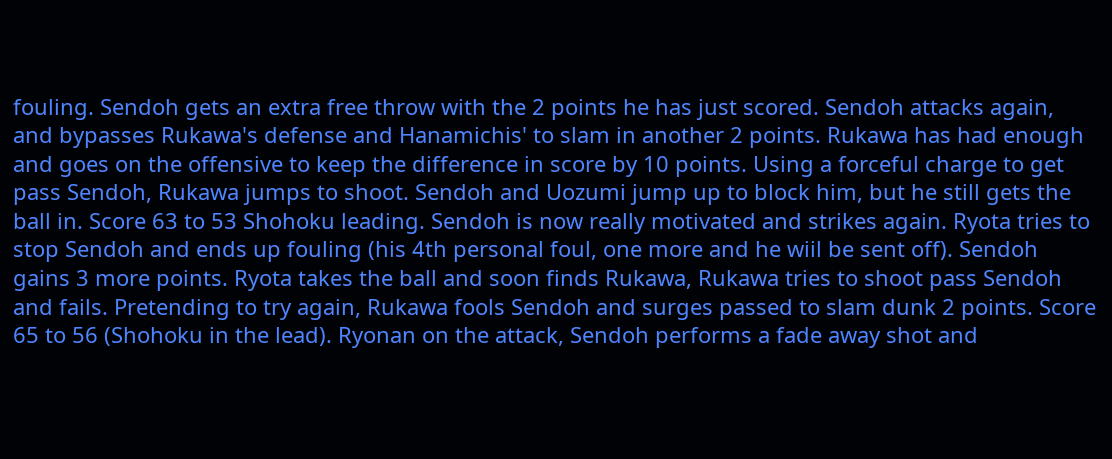fouling. Sendoh gets an extra free throw with the 2 points he has just scored. Sendoh attacks again, and bypasses Rukawa's defense and Hanamichis' to slam in another 2 points. Rukawa has had enough and goes on the offensive to keep the difference in score by 10 points. Using a forceful charge to get pass Sendoh, Rukawa jumps to shoot. Sendoh and Uozumi jump up to block him, but he still gets the ball in. Score 63 to 53 Shohoku leading. Sendoh is now really motivated and strikes again. Ryota tries to stop Sendoh and ends up fouling (his 4th personal foul, one more and he wiil be sent off). Sendoh gains 3 more points. Ryota takes the ball and soon finds Rukawa, Rukawa tries to shoot pass Sendoh and fails. Pretending to try again, Rukawa fools Sendoh and surges passed to slam dunk 2 points. Score 65 to 56 (Shohoku in the lead). Ryonan on the attack, Sendoh performs a fade away shot and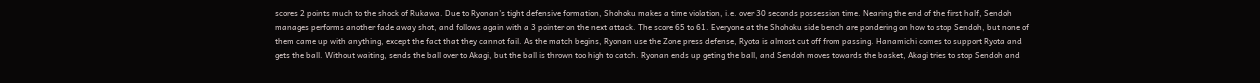scores 2 points much to the shock of Rukawa. Due to Ryonan's tight defensive formation, Shohoku makes a time violation, i.e. over 30 seconds possession time. Nearing the end of the first half, Sendoh manages performs another fade away shot, and follows again with a 3 pointer on the next attack. The score 65 to 61. Everyone at the Shohoku side bench are pondering on how to stop Sendoh, but none of them came up with anything, except the fact that they cannot fail. As the match begins, Ryonan use the Zone press defense, Ryota is almost cut off from passing. Hanamichi comes to support Ryota and gets the ball. Without waiting, sends the ball over to Akagi, but the ball is thrown too high to catch. Ryonan ends up geting the ball, and Sendoh moves towards the basket, Akagi tries to stop Sendoh and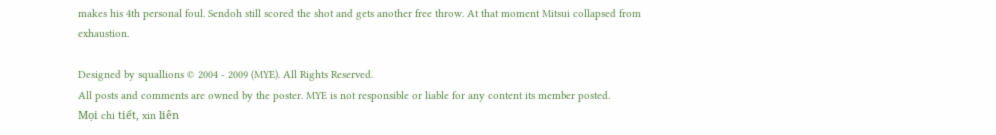makes his 4th personal foul. Sendoh still scored the shot and gets another free throw. At that moment Mitsui collapsed from exhaustion.

Designed by squallions © 2004 - 2009 (MYE). All Rights Reserved.
All posts and comments are owned by the poster. MYE is not responsible or liable for any content its member posted.
Mọi chi tiết, xin liên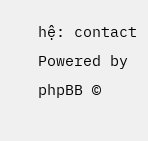hệ: contact
Powered by phpBB ©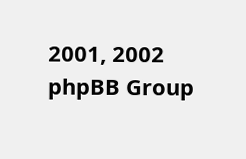2001, 2002 phpBB Group